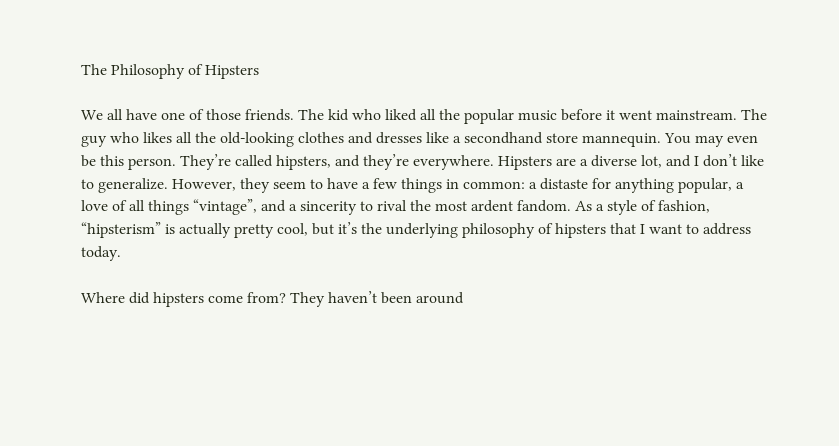The Philosophy of Hipsters

We all have one of those friends. The kid who liked all the popular music before it went mainstream. The guy who likes all the old-looking clothes and dresses like a secondhand store mannequin. You may even be this person. They’re called hipsters, and they’re everywhere. Hipsters are a diverse lot, and I don’t like to generalize. However, they seem to have a few things in common: a distaste for anything popular, a love of all things “vintage”, and a sincerity to rival the most ardent fandom. As a style of fashion, “hipsterism” is actually pretty cool, but it’s the underlying philosophy of hipsters that I want to address today.

Where did hipsters come from? They haven’t been around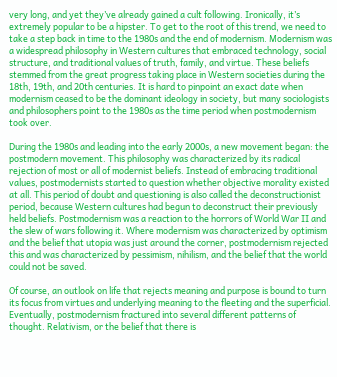very long, and yet they’ve already gained a cult following. Ironically, it’s extremely popular to be a hipster. To get to the root of this trend, we need to take a step back in time to the 1980s and the end of modernism. Modernism was a widespread philosophy in Western cultures that embraced technology, social structure, and traditional values of truth, family, and virtue. These beliefs stemmed from the great progress taking place in Western societies during the 18th, 19th, and 20th centuries. It is hard to pinpoint an exact date when modernism ceased to be the dominant ideology in society, but many sociologists and philosophers point to the 1980s as the time period when postmodernism took over.

During the 1980s and leading into the early 2000s, a new movement began: the postmodern movement. This philosophy was characterized by its radical rejection of most or all of modernist beliefs. Instead of embracing traditional values, postmodernists started to question whether objective morality existed at all. This period of doubt and questioning is also called the deconstructionist period, because Western cultures had begun to deconstruct their previously held beliefs. Postmodernism was a reaction to the horrors of World War II and the slew of wars following it. Where modernism was characterized by optimism and the belief that utopia was just around the corner, postmodernism rejected this and was characterized by pessimism, nihilism, and the belief that the world could not be saved.

Of course, an outlook on life that rejects meaning and purpose is bound to turn its focus from virtues and underlying meaning to the fleeting and the superficial. Eventually, postmodernism fractured into several different patterns of thought. Relativism, or the belief that there is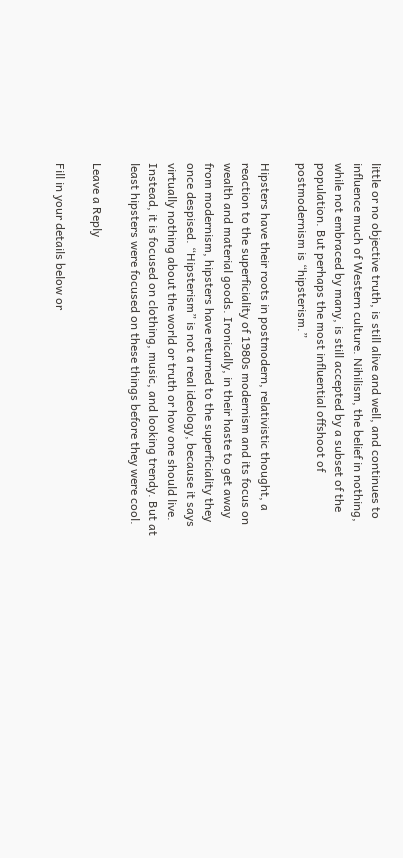little or no objective truth, is still alive and well, and continues to influence much of Western culture. Nihilism, the belief in nothing, while not embraced by many, is still accepted by a subset of the population. But perhaps the most influential offshoot of postmodernism is “hipsterism.”

Hipsters have their roots in postmodern, relativistic thought, a reaction to the superficiality of 1980s modernism and its focus on wealth and material goods. Ironically, in their haste to get away from modernism, hipsters have returned to the superficiality they once despised. “Hipsterism” is not a real ideology, because it says virtually nothing about the world or truth or how one should live. Instead, it is focused on clothing, music, and looking trendy. But at least hipsters were focused on these things before they were cool.

Leave a Reply

Fill in your details below or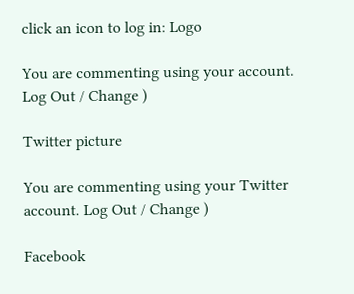click an icon to log in: Logo

You are commenting using your account. Log Out / Change )

Twitter picture

You are commenting using your Twitter account. Log Out / Change )

Facebook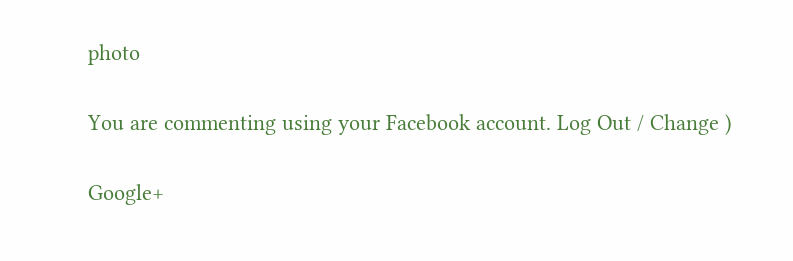photo

You are commenting using your Facebook account. Log Out / Change )

Google+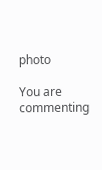photo

You are commenting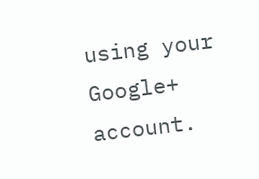using your Google+ account.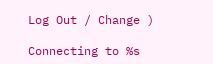Log Out / Change )

Connecting to %s